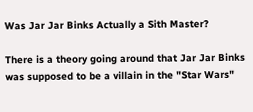Was Jar Jar Binks Actually a Sith Master?

There is a theory going around that Jar Jar Binks was supposed to be a villain in the "Star Wars"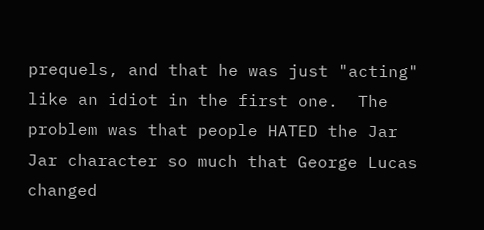prequels, and that he was just "acting" like an idiot in the first one.  The problem was that people HATED the Jar Jar character so much that George Lucas changed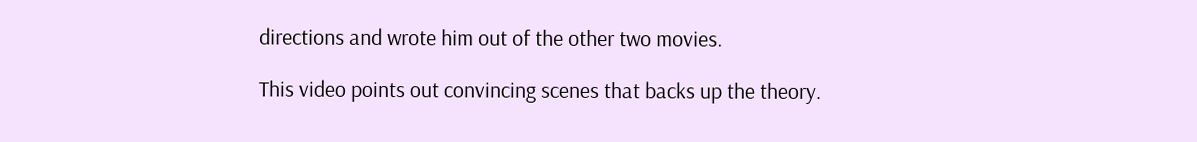directions and wrote him out of the other two movies.

This video points out convincing scenes that backs up the theory.